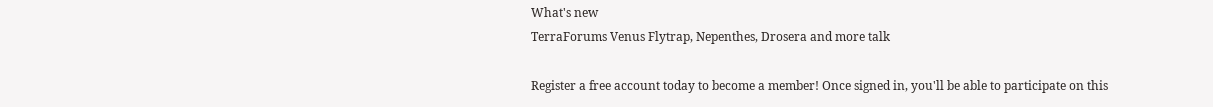What's new
TerraForums Venus Flytrap, Nepenthes, Drosera and more talk

Register a free account today to become a member! Once signed in, you'll be able to participate on this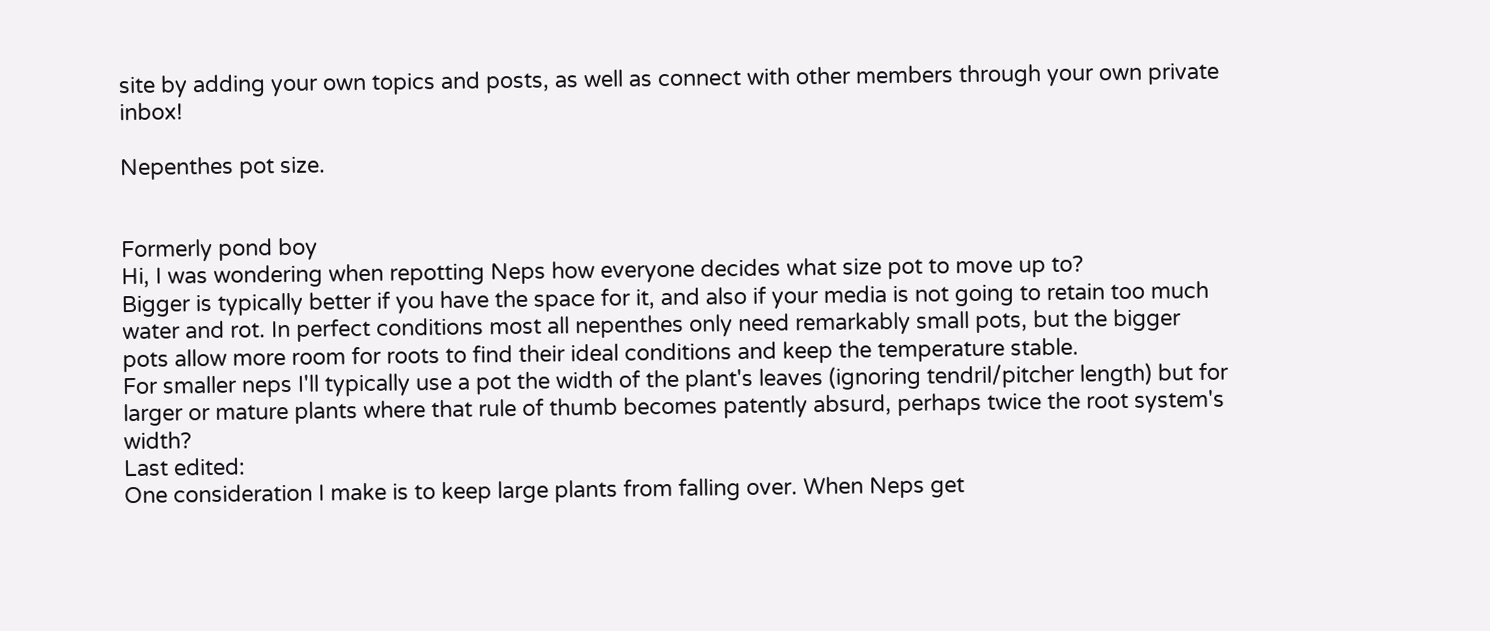site by adding your own topics and posts, as well as connect with other members through your own private inbox!

Nepenthes pot size.


Formerly pond boy
Hi, I was wondering when repotting Neps how everyone decides what size pot to move up to?
Bigger is typically better if you have the space for it, and also if your media is not going to retain too much water and rot. In perfect conditions most all nepenthes only need remarkably small pots, but the bigger pots allow more room for roots to find their ideal conditions and keep the temperature stable.
For smaller neps I'll typically use a pot the width of the plant's leaves (ignoring tendril/pitcher length) but for larger or mature plants where that rule of thumb becomes patently absurd, perhaps twice the root system's width?
Last edited:
One consideration I make is to keep large plants from falling over. When Neps get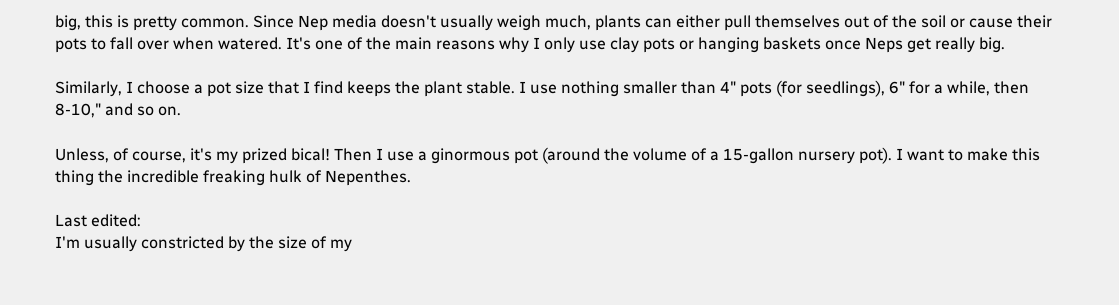big, this is pretty common. Since Nep media doesn't usually weigh much, plants can either pull themselves out of the soil or cause their pots to fall over when watered. It's one of the main reasons why I only use clay pots or hanging baskets once Neps get really big.

Similarly, I choose a pot size that I find keeps the plant stable. I use nothing smaller than 4" pots (for seedlings), 6" for a while, then 8-10," and so on.

Unless, of course, it's my prized bical! Then I use a ginormous pot (around the volume of a 15-gallon nursery pot). I want to make this thing the incredible freaking hulk of Nepenthes.

Last edited:
I'm usually constricted by the size of my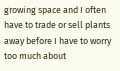growing space and I often have to trade or sell plants away before I have to worry too much about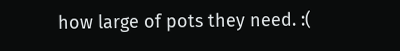how large of pots they need. :(